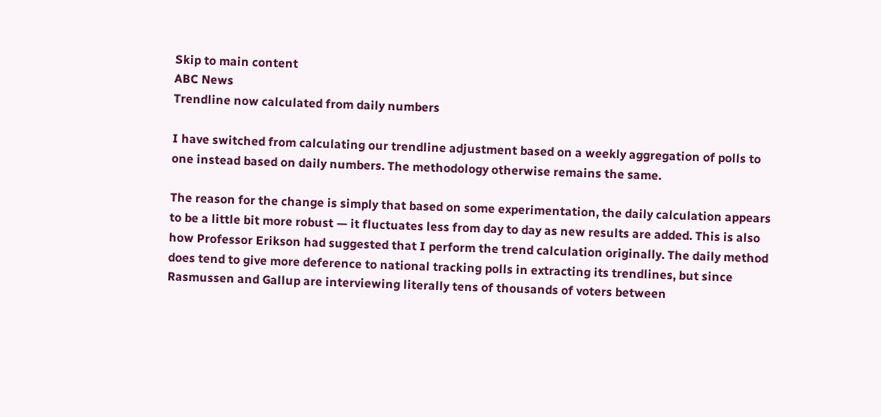Skip to main content
ABC News
Trendline now calculated from daily numbers

I have switched from calculating our trendline adjustment based on a weekly aggregation of polls to one instead based on daily numbers. The methodology otherwise remains the same.

The reason for the change is simply that based on some experimentation, the daily calculation appears to be a little bit more robust — it fluctuates less from day to day as new results are added. This is also how Professor Erikson had suggested that I perform the trend calculation originally. The daily method does tend to give more deference to national tracking polls in extracting its trendlines, but since Rasmussen and Gallup are interviewing literally tens of thousands of voters between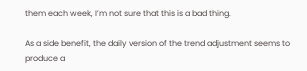them each week, I’m not sure that this is a bad thing.

As a side benefit, the daily version of the trend adjustment seems to produce a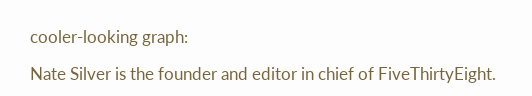cooler-looking graph:

Nate Silver is the founder and editor in chief of FiveThirtyEight.